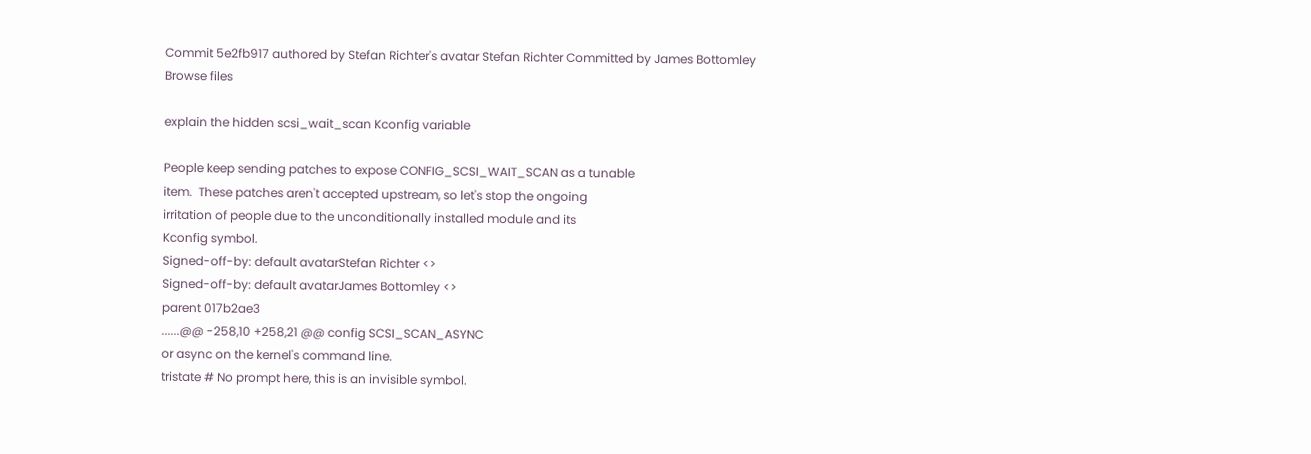Commit 5e2fb917 authored by Stefan Richter's avatar Stefan Richter Committed by James Bottomley
Browse files

explain the hidden scsi_wait_scan Kconfig variable

People keep sending patches to expose CONFIG_SCSI_WAIT_SCAN as a tunable
item.  These patches aren't accepted upstream, so let's stop the ongoing
irritation of people due to the unconditionally installed module and its
Kconfig symbol.
Signed-off-by: default avatarStefan Richter <>
Signed-off-by: default avatarJames Bottomley <>
parent 017b2ae3
......@@ -258,10 +258,21 @@ config SCSI_SCAN_ASYNC
or async on the kernel's command line.
tristate # No prompt here, this is an invisible symbol.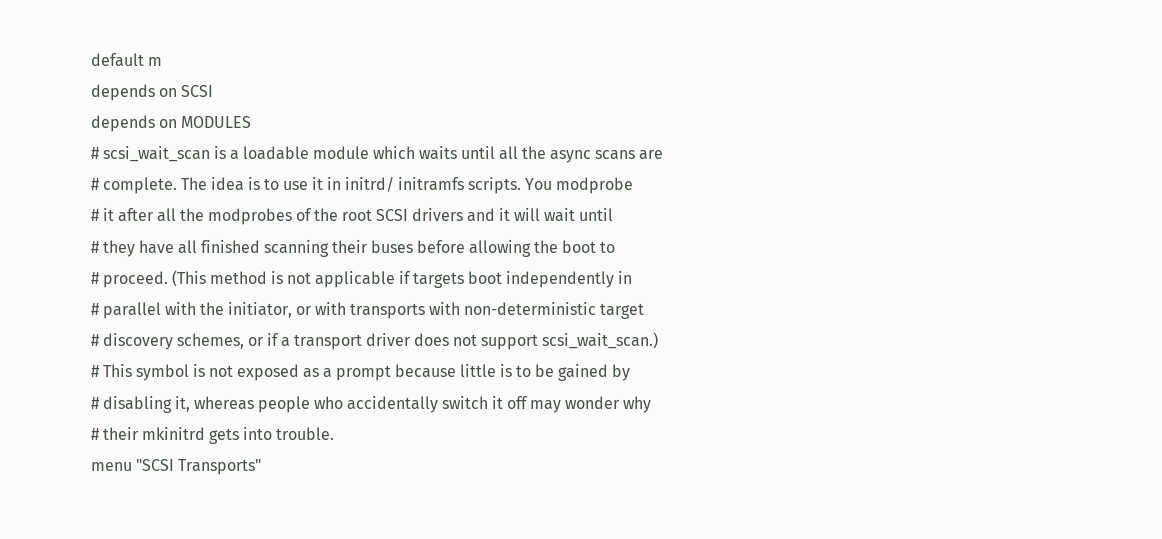default m
depends on SCSI
depends on MODULES
# scsi_wait_scan is a loadable module which waits until all the async scans are
# complete. The idea is to use it in initrd/ initramfs scripts. You modprobe
# it after all the modprobes of the root SCSI drivers and it will wait until
# they have all finished scanning their buses before allowing the boot to
# proceed. (This method is not applicable if targets boot independently in
# parallel with the initiator, or with transports with non-deterministic target
# discovery schemes, or if a transport driver does not support scsi_wait_scan.)
# This symbol is not exposed as a prompt because little is to be gained by
# disabling it, whereas people who accidentally switch it off may wonder why
# their mkinitrd gets into trouble.
menu "SCSI Transports"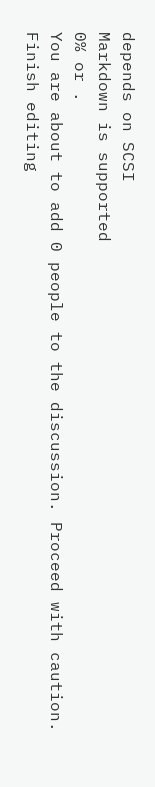depends on SCSI
Markdown is supported
0% or .
You are about to add 0 people to the discussion. Proceed with caution.
Finish editing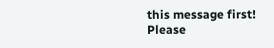this message first!
Please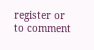register or to comment